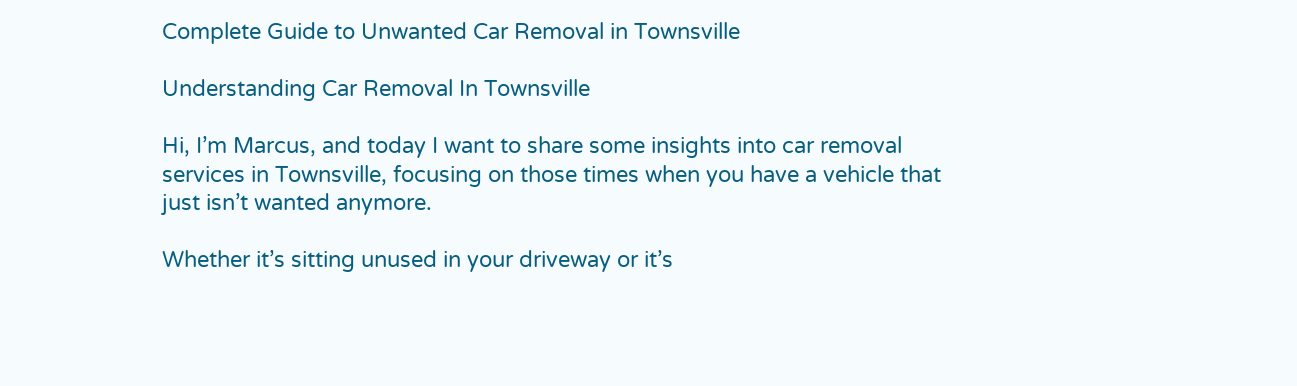Complete Guide to Unwanted Car Removal in Townsville

Understanding Car Removal In Townsville

Hi, I’m Marcus, and today I want to share some insights into car removal services in Townsville, focusing on those times when you have a vehicle that just isn’t wanted anymore.

Whether it’s sitting unused in your driveway or it’s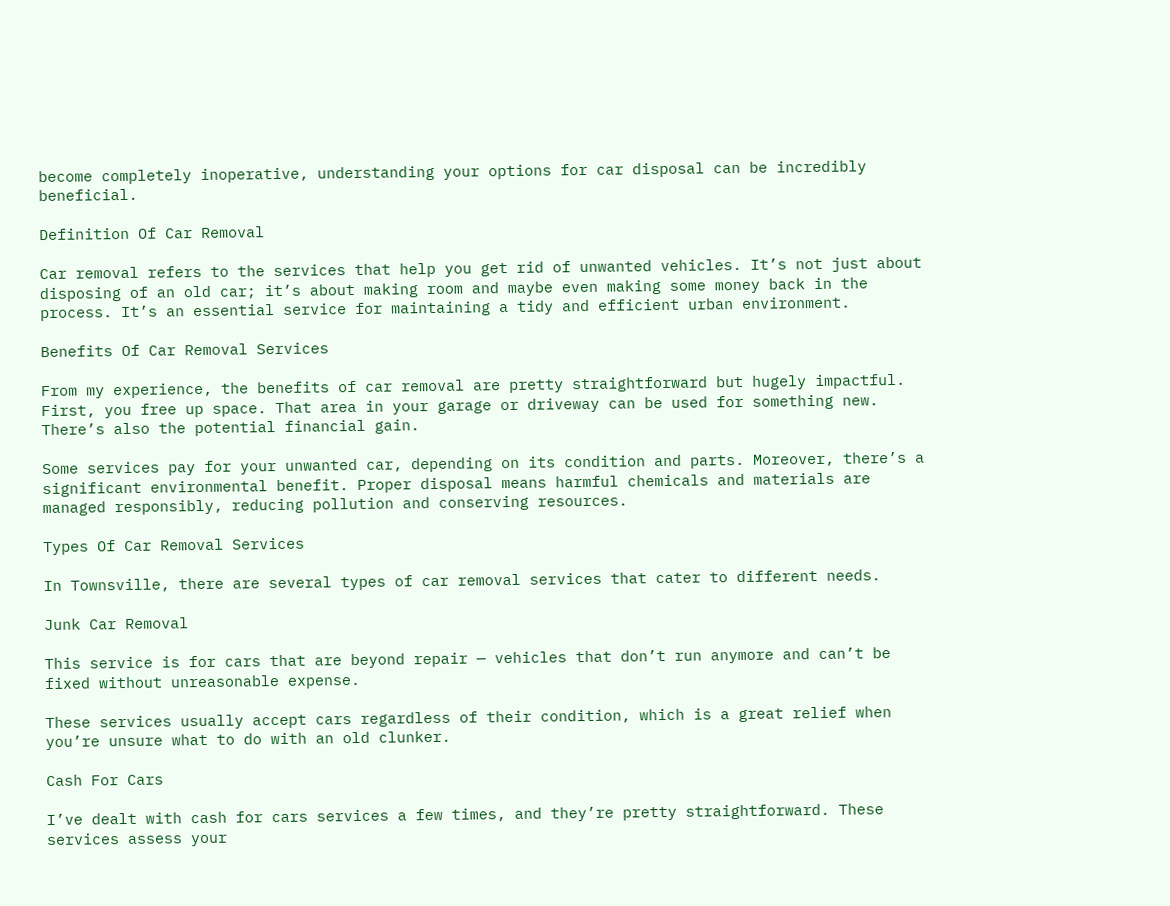become completely inoperative, understanding your options for car disposal can be incredibly beneficial.

Definition Of Car Removal

Car removal refers to the services that help you get rid of unwanted vehicles. It’s not just about disposing of an old car; it’s about making room and maybe even making some money back in the process. It’s an essential service for maintaining a tidy and efficient urban environment.

Benefits Of Car Removal Services

From my experience, the benefits of car removal are pretty straightforward but hugely impactful. First, you free up space. That area in your garage or driveway can be used for something new. There’s also the potential financial gain.

Some services pay for your unwanted car, depending on its condition and parts. Moreover, there’s a significant environmental benefit. Proper disposal means harmful chemicals and materials are managed responsibly, reducing pollution and conserving resources.

Types Of Car Removal Services

In Townsville, there are several types of car removal services that cater to different needs.

Junk Car Removal

This service is for cars that are beyond repair — vehicles that don’t run anymore and can’t be fixed without unreasonable expense.

These services usually accept cars regardless of their condition, which is a great relief when you’re unsure what to do with an old clunker.

Cash For Cars

I’ve dealt with cash for cars services a few times, and they’re pretty straightforward. These services assess your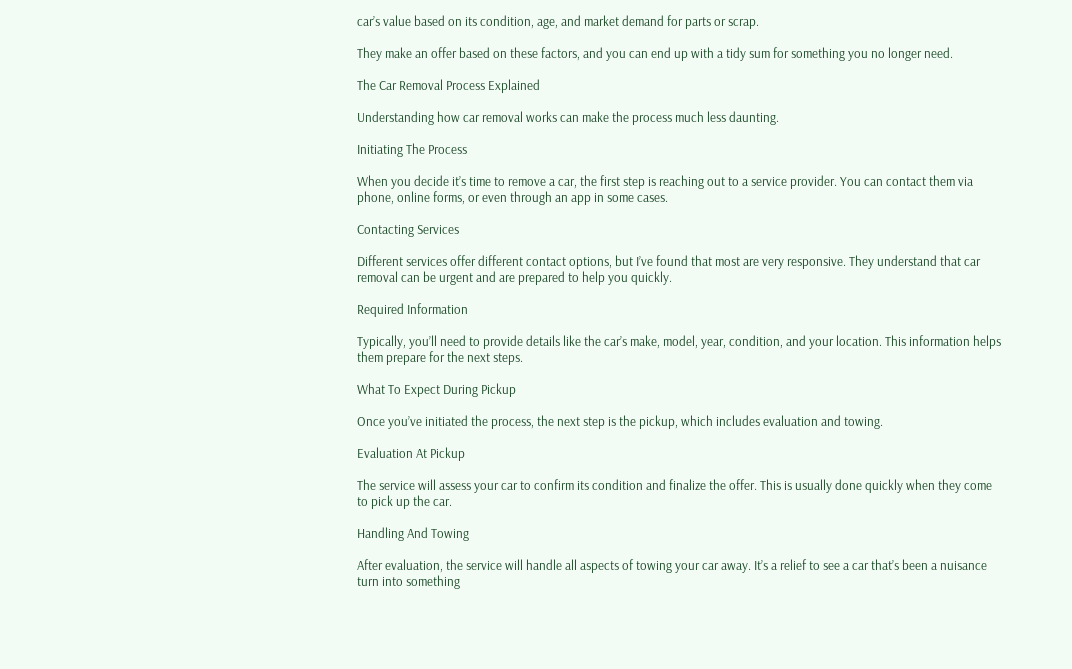car’s value based on its condition, age, and market demand for parts or scrap.

They make an offer based on these factors, and you can end up with a tidy sum for something you no longer need.

The Car Removal Process Explained

Understanding how car removal works can make the process much less daunting.

Initiating The Process

When you decide it’s time to remove a car, the first step is reaching out to a service provider. You can contact them via phone, online forms, or even through an app in some cases.

Contacting Services

Different services offer different contact options, but I’ve found that most are very responsive. They understand that car removal can be urgent and are prepared to help you quickly.

Required Information

Typically, you’ll need to provide details like the car’s make, model, year, condition, and your location. This information helps them prepare for the next steps.

What To Expect During Pickup

Once you’ve initiated the process, the next step is the pickup, which includes evaluation and towing.

Evaluation At Pickup

The service will assess your car to confirm its condition and finalize the offer. This is usually done quickly when they come to pick up the car.

Handling And Towing

After evaluation, the service will handle all aspects of towing your car away. It’s a relief to see a car that’s been a nuisance turn into something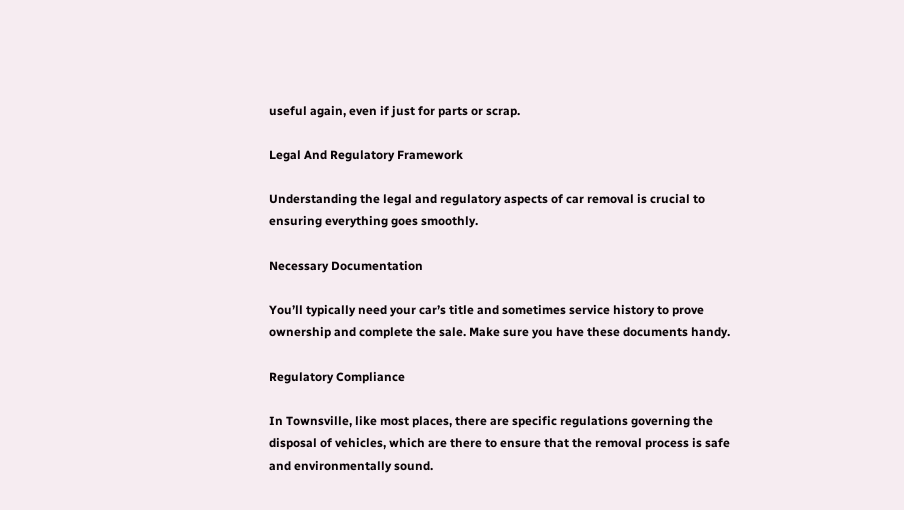useful again, even if just for parts or scrap.

Legal And Regulatory Framework

Understanding the legal and regulatory aspects of car removal is crucial to ensuring everything goes smoothly.

Necessary Documentation

You’ll typically need your car’s title and sometimes service history to prove ownership and complete the sale. Make sure you have these documents handy.

Regulatory Compliance

In Townsville, like most places, there are specific regulations governing the disposal of vehicles, which are there to ensure that the removal process is safe and environmentally sound.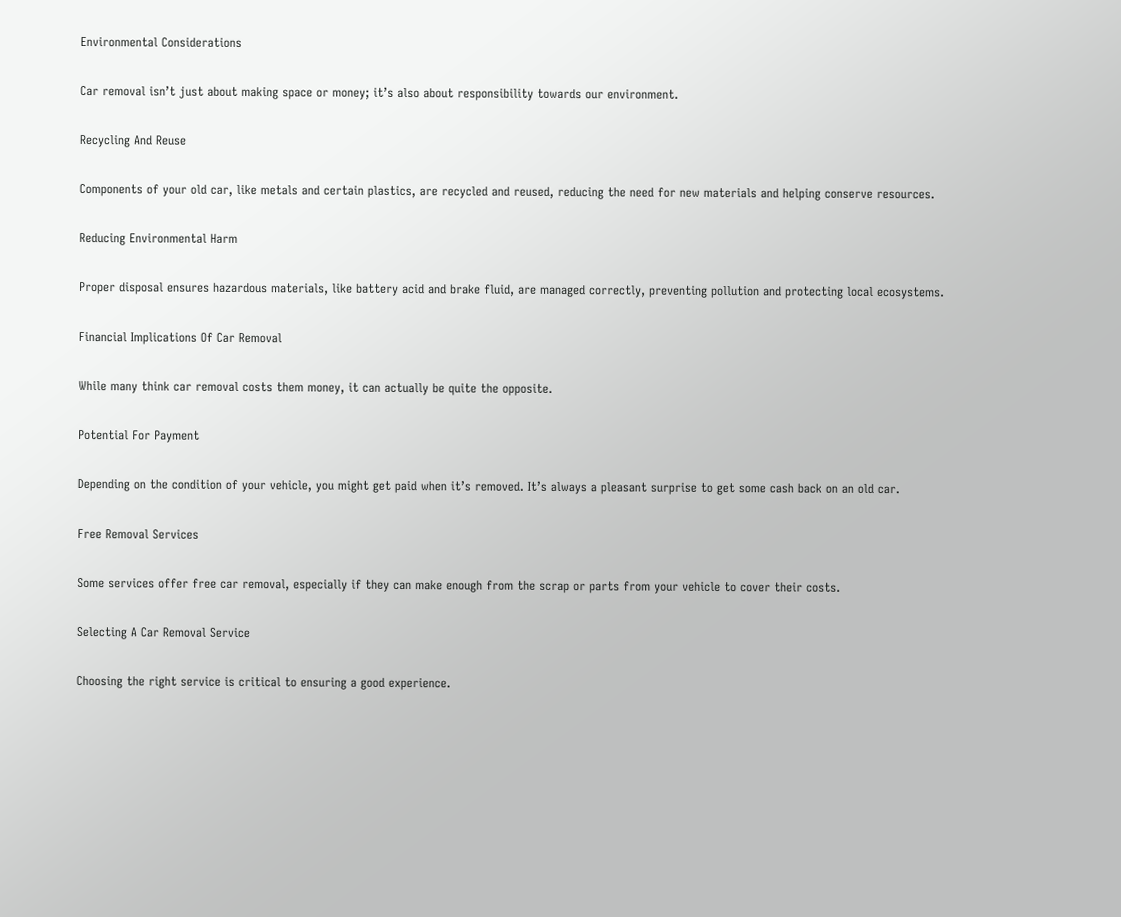Environmental Considerations

Car removal isn’t just about making space or money; it’s also about responsibility towards our environment.

Recycling And Reuse

Components of your old car, like metals and certain plastics, are recycled and reused, reducing the need for new materials and helping conserve resources.

Reducing Environmental Harm

Proper disposal ensures hazardous materials, like battery acid and brake fluid, are managed correctly, preventing pollution and protecting local ecosystems.

Financial Implications Of Car Removal

While many think car removal costs them money, it can actually be quite the opposite.

Potential For Payment

Depending on the condition of your vehicle, you might get paid when it’s removed. It’s always a pleasant surprise to get some cash back on an old car.

Free Removal Services

Some services offer free car removal, especially if they can make enough from the scrap or parts from your vehicle to cover their costs.

Selecting A Car Removal Service

Choosing the right service is critical to ensuring a good experience.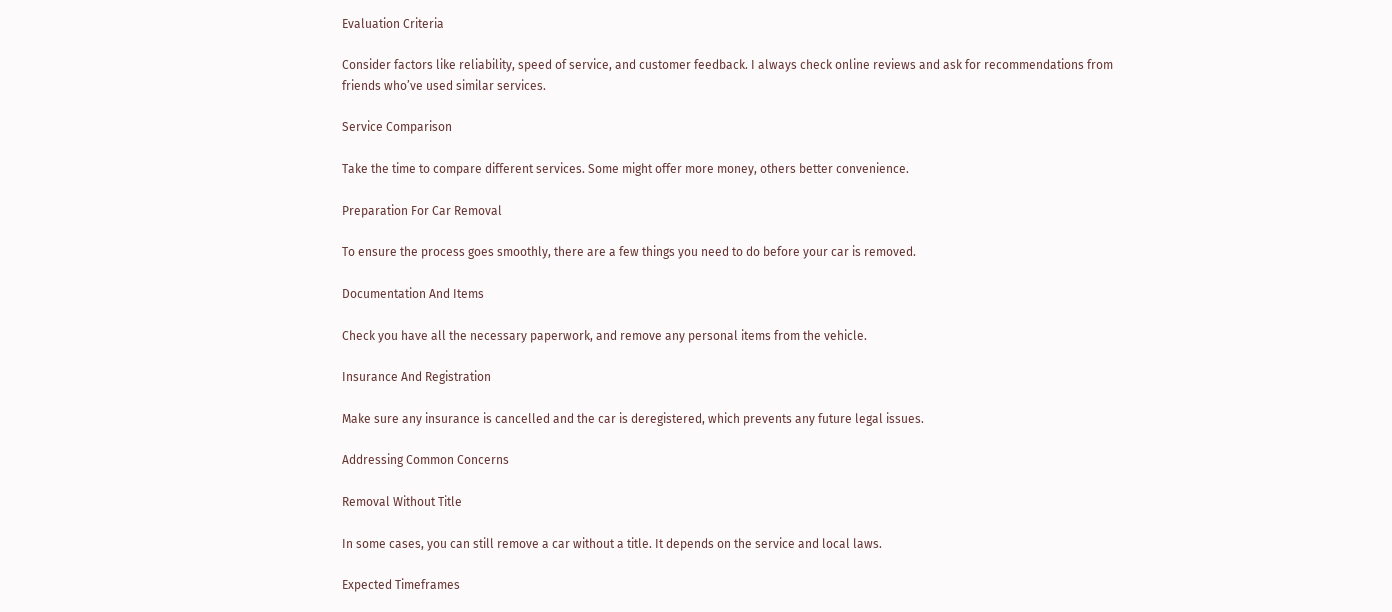Evaluation Criteria

Consider factors like reliability, speed of service, and customer feedback. I always check online reviews and ask for recommendations from friends who’ve used similar services.

Service Comparison

Take the time to compare different services. Some might offer more money, others better convenience.

Preparation For Car Removal

To ensure the process goes smoothly, there are a few things you need to do before your car is removed.

Documentation And Items

Check you have all the necessary paperwork, and remove any personal items from the vehicle.

Insurance And Registration

Make sure any insurance is cancelled and the car is deregistered, which prevents any future legal issues.

Addressing Common Concerns

Removal Without Title

In some cases, you can still remove a car without a title. It depends on the service and local laws.

Expected Timeframes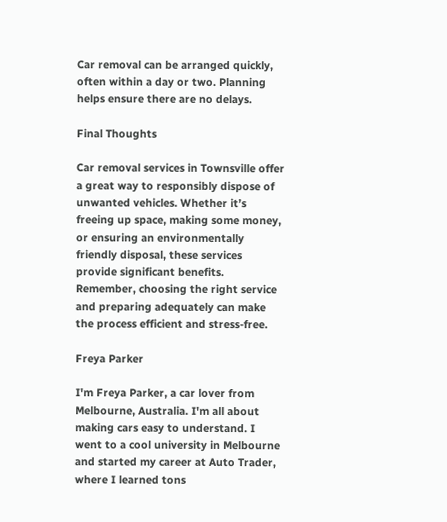Car removal can be arranged quickly, often within a day or two. Planning helps ensure there are no delays.

Final Thoughts

Car removal services in Townsville offer a great way to responsibly dispose of unwanted vehicles. Whether it’s freeing up space, making some money, or ensuring an environmentally friendly disposal, these services provide significant benefits. Remember, choosing the right service and preparing adequately can make the process efficient and stress-free.

Freya Parker

I'm Freya Parker, a car lover from Melbourne, Australia. I'm all about making cars easy to understand. I went to a cool university in Melbourne and started my career at Auto Trader, where I learned tons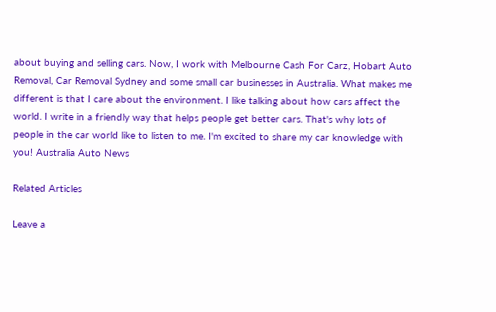about buying and selling cars. Now, I work with Melbourne Cash For Carz, Hobart Auto Removal, Car Removal Sydney and some small car businesses in Australia. What makes me different is that I care about the environment. I like talking about how cars affect the world. I write in a friendly way that helps people get better cars. That's why lots of people in the car world like to listen to me. I'm excited to share my car knowledge with you! Australia Auto News

Related Articles

Leave a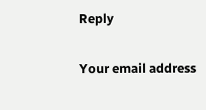Reply

Your email address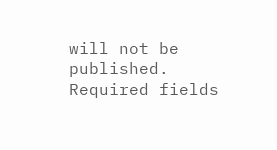will not be published. Required fields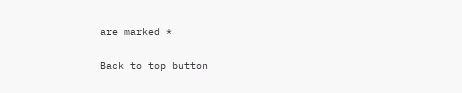are marked *

Back to top button